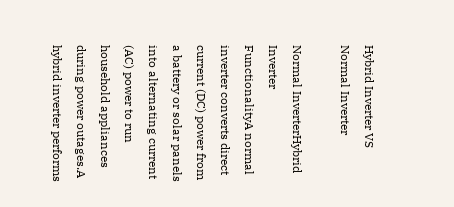Hybrid Inverter VS Normal Inverter

Normal InverterHybrid Inverter
FunctionalityA normal inverter converts direct current (DC) power from a battery or solar panels into alternating current (AC) power to run household appliances during power outages.A hybrid inverter performs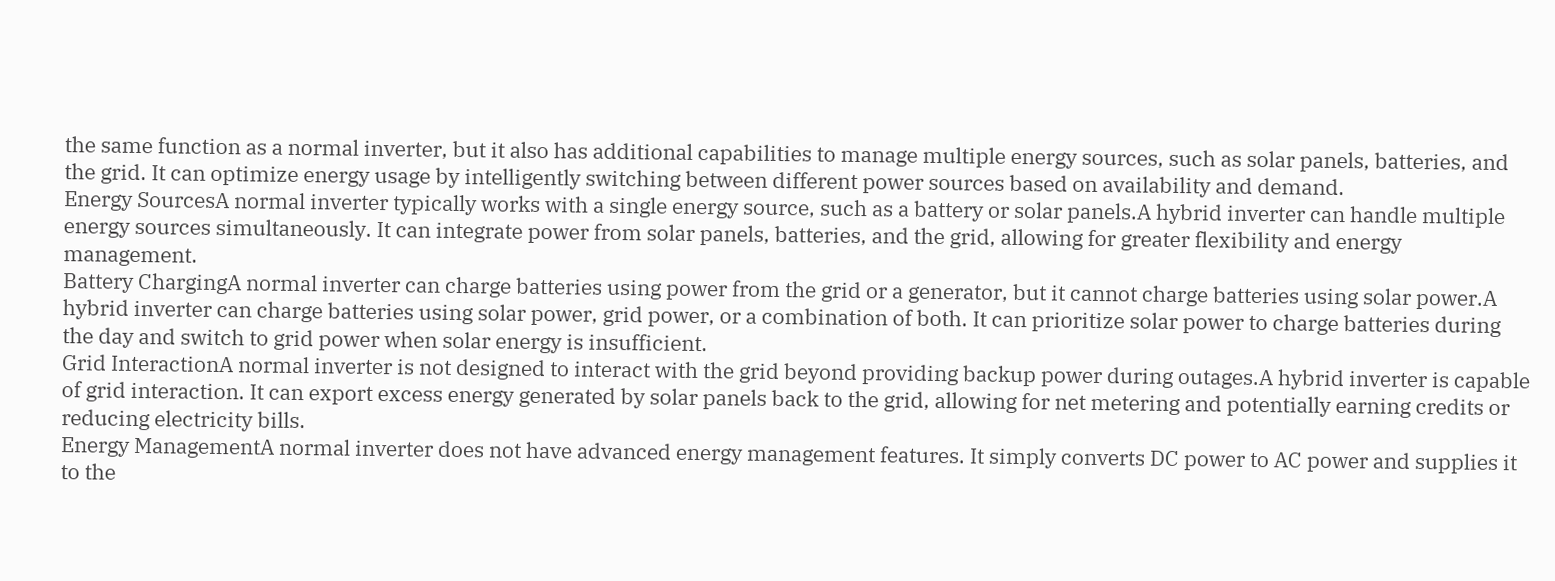the same function as a normal inverter, but it also has additional capabilities to manage multiple energy sources, such as solar panels, batteries, and the grid. It can optimize energy usage by intelligently switching between different power sources based on availability and demand.
Energy SourcesA normal inverter typically works with a single energy source, such as a battery or solar panels.A hybrid inverter can handle multiple energy sources simultaneously. It can integrate power from solar panels, batteries, and the grid, allowing for greater flexibility and energy management.
Battery ChargingA normal inverter can charge batteries using power from the grid or a generator, but it cannot charge batteries using solar power.A hybrid inverter can charge batteries using solar power, grid power, or a combination of both. It can prioritize solar power to charge batteries during the day and switch to grid power when solar energy is insufficient.
Grid InteractionA normal inverter is not designed to interact with the grid beyond providing backup power during outages.A hybrid inverter is capable of grid interaction. It can export excess energy generated by solar panels back to the grid, allowing for net metering and potentially earning credits or reducing electricity bills.
Energy ManagementA normal inverter does not have advanced energy management features. It simply converts DC power to AC power and supplies it to the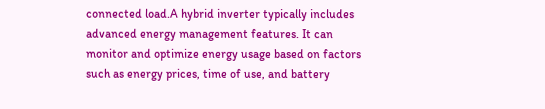connected load.A hybrid inverter typically includes advanced energy management features. It can monitor and optimize energy usage based on factors such as energy prices, time of use, and battery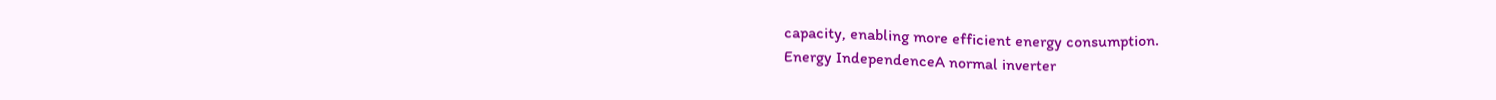capacity, enabling more efficient energy consumption.
Energy IndependenceA normal inverter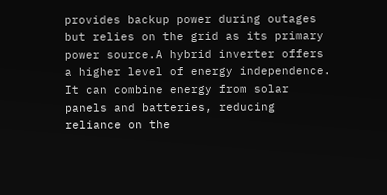provides backup power during outages but relies on the grid as its primary power source.A hybrid inverter offers a higher level of energy independence. It can combine energy from solar panels and batteries, reducing reliance on the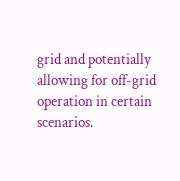grid and potentially allowing for off-grid operation in certain scenarios.